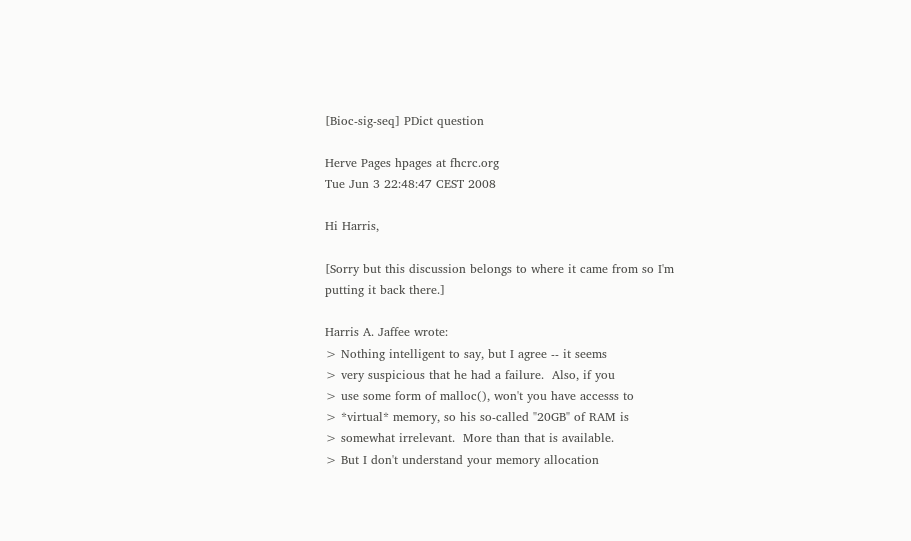[Bioc-sig-seq] PDict question

Herve Pages hpages at fhcrc.org
Tue Jun 3 22:48:47 CEST 2008

Hi Harris,

[Sorry but this discussion belongs to where it came from so I'm
putting it back there.]

Harris A. Jaffee wrote:
> Nothing intelligent to say, but I agree -- it seems
> very suspicious that he had a failure.  Also, if you
> use some form of malloc(), won't you have accesss to
> *virtual* memory, so his so-called "20GB" of RAM is
> somewhat irrelevant.  More than that is available.
> But I don't understand your memory allocation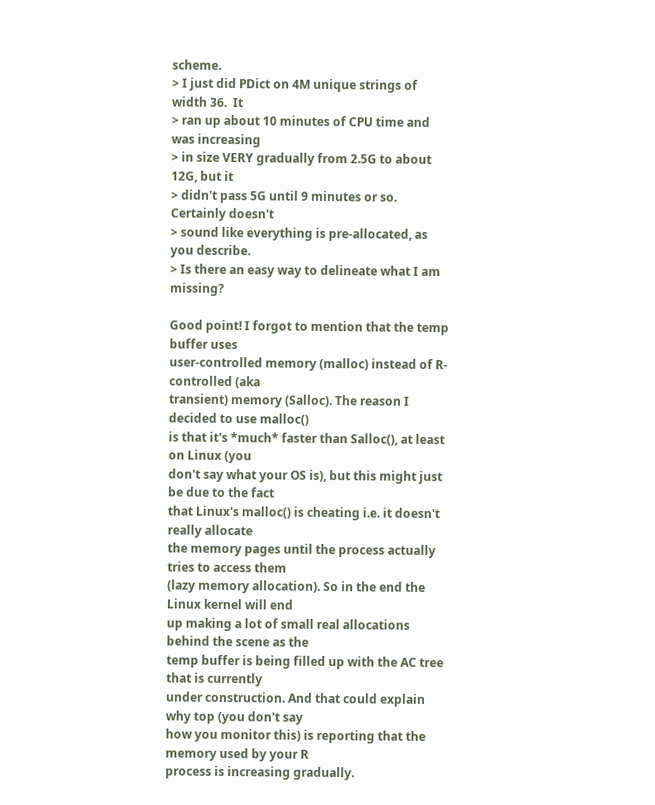scheme.
> I just did PDict on 4M unique strings of width 36.  It
> ran up about 10 minutes of CPU time and was increasing
> in size VERY gradually from 2.5G to about 12G, but it
> didn't pass 5G until 9 minutes or so.  Certainly doesn't
> sound like everything is pre-allocated, as you describe.
> Is there an easy way to delineate what I am missing?

Good point! I forgot to mention that the temp buffer uses
user-controlled memory (malloc) instead of R-controlled (aka
transient) memory (Salloc). The reason I decided to use malloc()
is that it's *much* faster than Salloc(), at least on Linux (you
don't say what your OS is), but this might just be due to the fact
that Linux's malloc() is cheating i.e. it doesn't really allocate
the memory pages until the process actually tries to access them
(lazy memory allocation). So in the end the Linux kernel will end
up making a lot of small real allocations behind the scene as the
temp buffer is being filled up with the AC tree that is currently
under construction. And that could explain why top (you don't say
how you monitor this) is reporting that the memory used by your R
process is increasing gradually.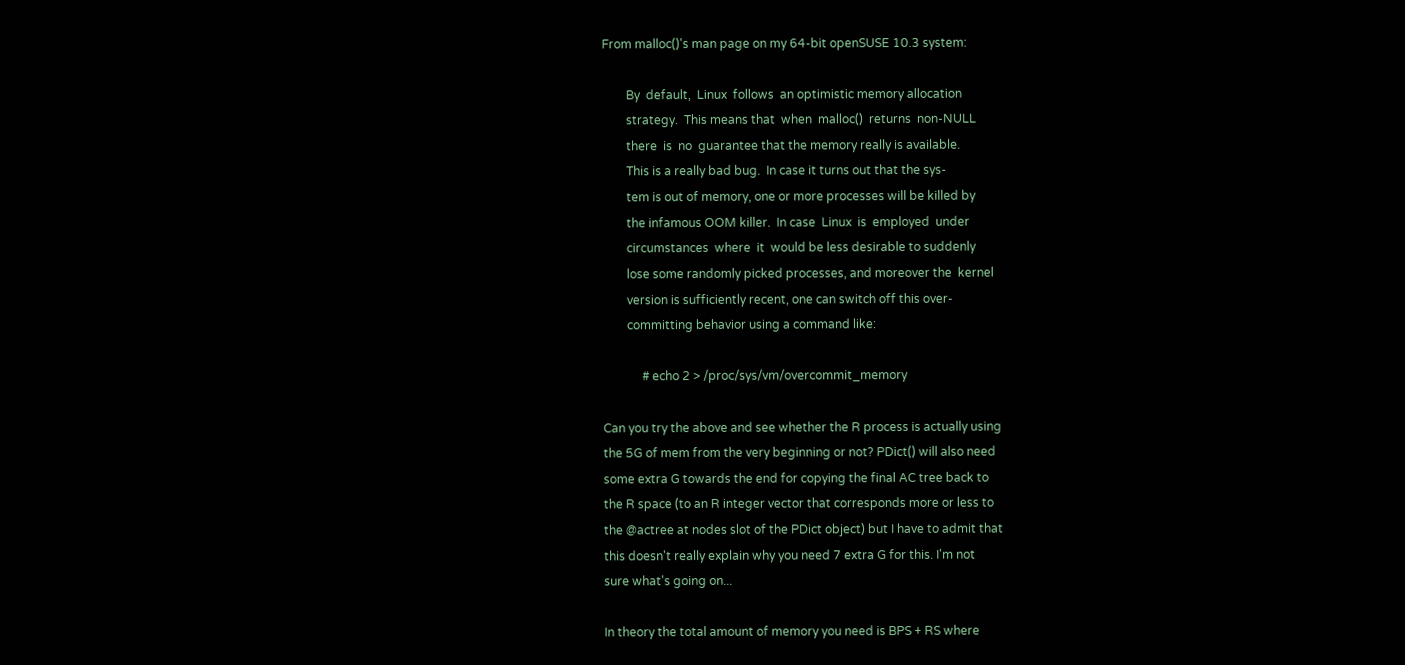From malloc()'s man page on my 64-bit openSUSE 10.3 system:

        By  default,  Linux  follows  an optimistic memory allocation
        strategy.  This means that  when  malloc()  returns  non-NULL
        there  is  no  guarantee that the memory really is available.
        This is a really bad bug.  In case it turns out that the sys‐
        tem is out of memory, one or more processes will be killed by
        the infamous OOM killer.  In case  Linux  is  employed  under
        circumstances  where  it  would be less desirable to suddenly
        lose some randomly picked processes, and moreover the  kernel
        version is sufficiently recent, one can switch off this over‐
        committing behavior using a command like:

             # echo 2 > /proc/sys/vm/overcommit_memory

Can you try the above and see whether the R process is actually using
the 5G of mem from the very beginning or not? PDict() will also need
some extra G towards the end for copying the final AC tree back to
the R space (to an R integer vector that corresponds more or less to
the @actree at nodes slot of the PDict object) but I have to admit that
this doesn't really explain why you need 7 extra G for this. I'm not
sure what's going on...

In theory the total amount of memory you need is BPS + RS where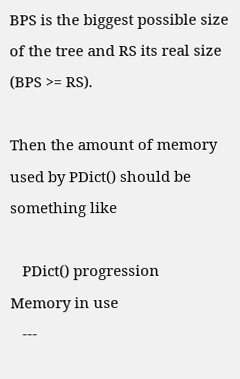BPS is the biggest possible size of the tree and RS its real size
(BPS >= RS).

Then the amount of memory used by PDict() should be something like

   PDict() progression                              Memory in use
   ---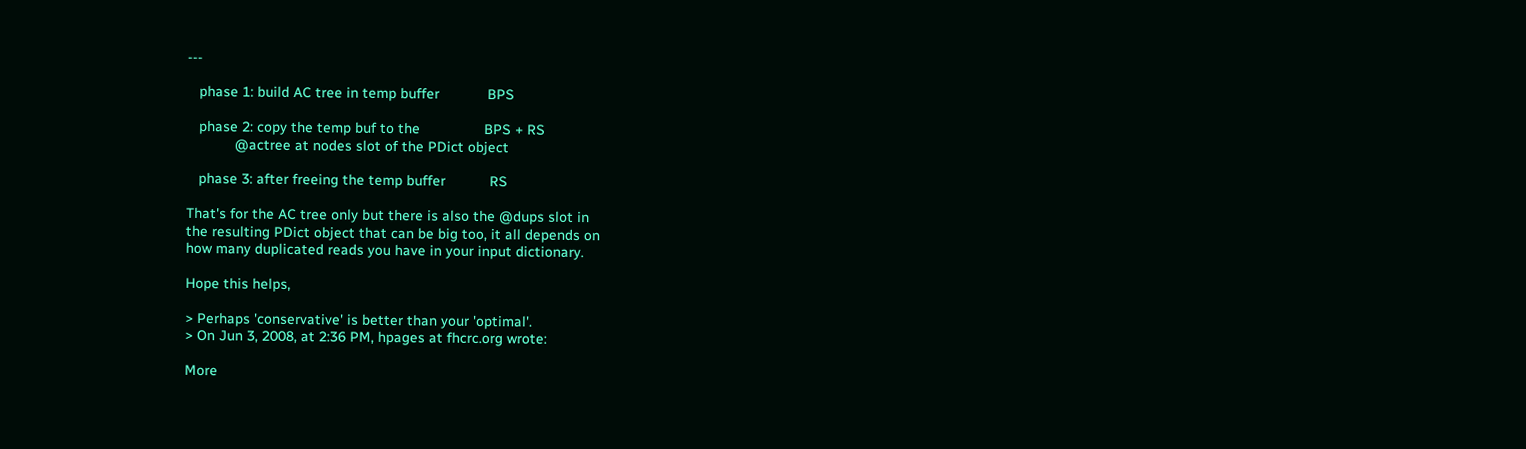---

   phase 1: build AC tree in temp buffer            BPS

   phase 2: copy the temp buf to the                BPS + RS
            @actree at nodes slot of the PDict object

   phase 3: after freeing the temp buffer           RS

That's for the AC tree only but there is also the @dups slot in
the resulting PDict object that can be big too, it all depends on
how many duplicated reads you have in your input dictionary.

Hope this helps,

> Perhaps 'conservative' is better than your 'optimal'.
> On Jun 3, 2008, at 2:36 PM, hpages at fhcrc.org wrote:

More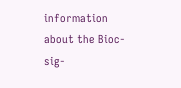information about the Bioc-sig-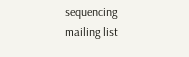sequencing mailing list